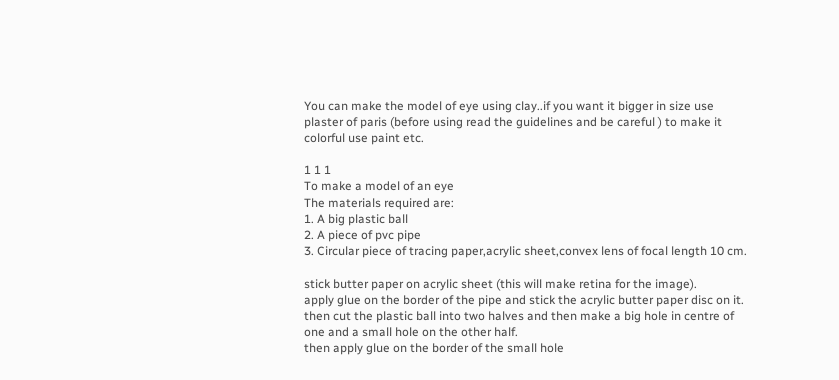You can make the model of eye using clay..if you want it bigger in size use plaster of paris (before using read the guidelines and be careful ) to make it  colorful use paint etc.

1 1 1
To make a model of an eye
The materials required are:
1. A big plastic ball
2. A piece of pvc pipe
3. Circular piece of tracing paper,acrylic sheet,convex lens of focal length 10 cm.

stick butter paper on acrylic sheet (this will make retina for the image).
apply glue on the border of the pipe and stick the acrylic butter paper disc on it.
then cut the plastic ball into two halves and then make a big hole in centre of one and a small hole on the other half.
then apply glue on the border of the small hole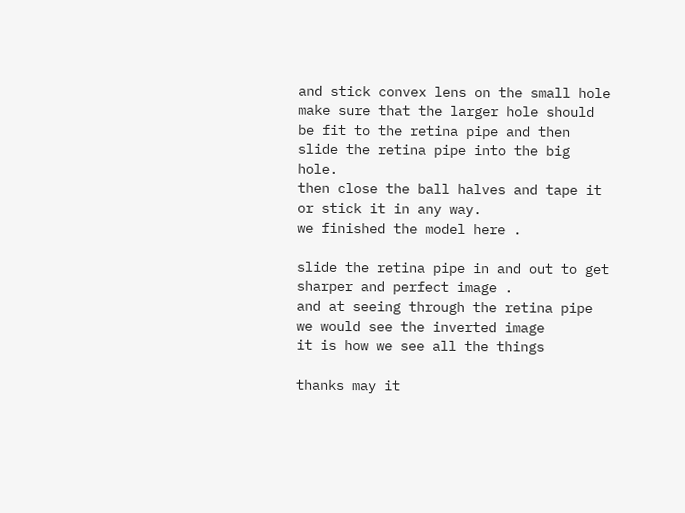and stick convex lens on the small hole
make sure that the larger hole should be fit to the retina pipe and then slide the retina pipe into the big hole.
then close the ball halves and tape it or stick it in any way.
we finished the model here .

slide the retina pipe in and out to get sharper and perfect image .
and at seeing through the retina pipe we would see the inverted image
it is how we see all the things

thanks may it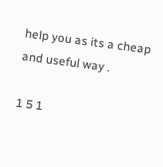help you as its a cheap and useful way .

1 5 1